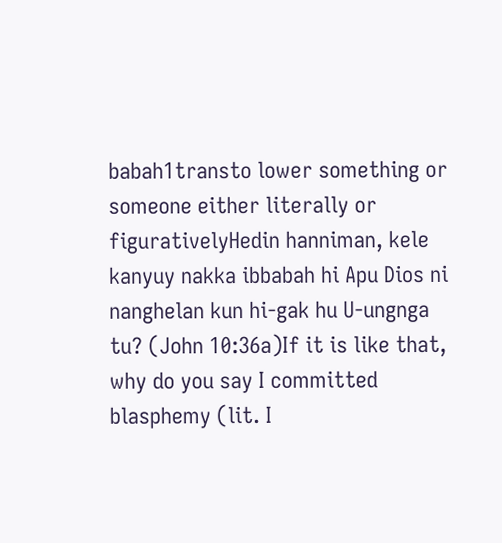babah1transto lower something or someone either literally or figurativelyHedin hanniman, kele kanyuy nakka ibbabah hi Apu Dios ni nanghelan kun hi-gak hu U-ungnga tu? (John 10:36a)If it is like that, why do you say I committed blasphemy (lit. I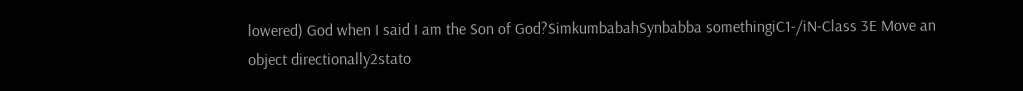lowered) God when I said I am the Son of God?SimkumbabahSynbabba somethingiC1-/iN-Class 3E Move an object directionally2stato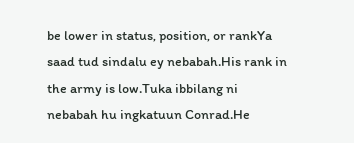be lower in status, position, or rankYa saad tud sindalu ey nebabah.His rank in the army is low.Tuka ibbilang ni nebabah hu ingkatuun Conrad.He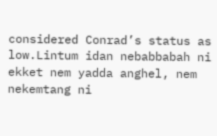considered Conrad’s status as low.Lintum idan nebabbabah ni ekket nem yadda anghel, nem nekemtang ni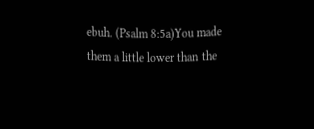ebuh. (Psalm 8:5a)You made them a little lower than the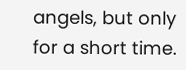angels, but only for a short time.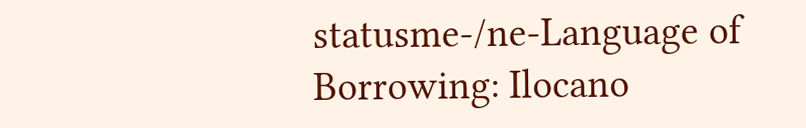statusme-/ne-Language of Borrowing: Ilocano